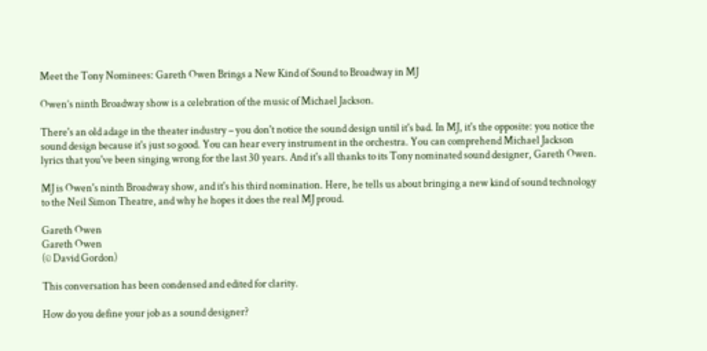Meet the Tony Nominees: Gareth Owen Brings a New Kind of Sound to Broadway in MJ

Owen’s ninth Broadway show is a celebration of the music of Michael Jackson.

There's an old adage in the theater industry – you don't notice the sound design until it's bad. In MJ, it's the opposite: you notice the sound design because it's just so good. You can hear every instrument in the orchestra. You can comprehend Michael Jackson lyrics that you've been singing wrong for the last 30 years. And it's all thanks to its Tony nominated sound designer, Gareth Owen.

MJ is Owen's ninth Broadway show, and it's his third nomination. Here, he tells us about bringing a new kind of sound technology to the Neil Simon Theatre, and why he hopes it does the real MJ proud.

Gareth Owen
Gareth Owen
(© David Gordon)

This conversation has been condensed and edited for clarity.

How do you define your job as a sound designer?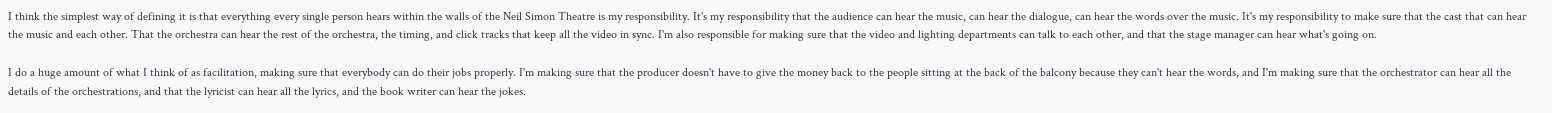I think the simplest way of defining it is that everything every single person hears within the walls of the Neil Simon Theatre is my responsibility. It's my responsibility that the audience can hear the music, can hear the dialogue, can hear the words over the music. It's my responsibility to make sure that the cast that can hear the music and each other. That the orchestra can hear the rest of the orchestra, the timing, and click tracks that keep all the video in sync. I'm also responsible for making sure that the video and lighting departments can talk to each other, and that the stage manager can hear what's going on.

I do a huge amount of what I think of as facilitation, making sure that everybody can do their jobs properly. I'm making sure that the producer doesn't have to give the money back to the people sitting at the back of the balcony because they can't hear the words, and I'm making sure that the orchestrator can hear all the details of the orchestrations, and that the lyricist can hear all the lyrics, and the book writer can hear the jokes.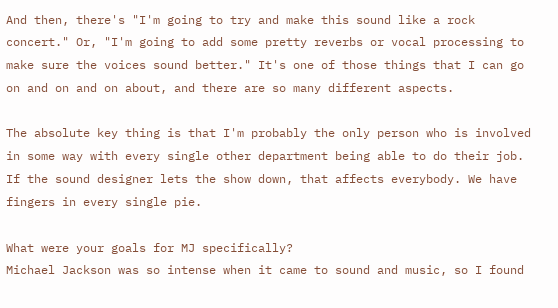And then, there's "I'm going to try and make this sound like a rock concert." Or, "I'm going to add some pretty reverbs or vocal processing to make sure the voices sound better." It's one of those things that I can go on and on and on about, and there are so many different aspects.

The absolute key thing is that I'm probably the only person who is involved in some way with every single other department being able to do their job. If the sound designer lets the show down, that affects everybody. We have fingers in every single pie.

What were your goals for MJ specifically?
Michael Jackson was so intense when it came to sound and music, so I found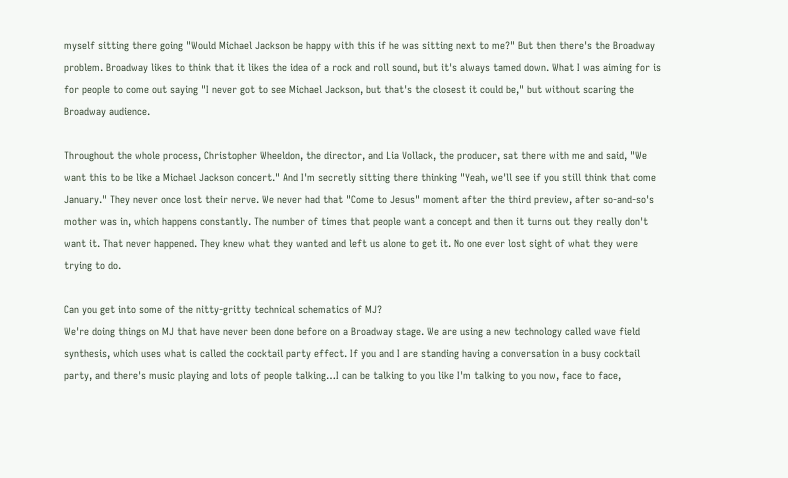myself sitting there going "Would Michael Jackson be happy with this if he was sitting next to me?" But then there's the Broadway problem. Broadway likes to think that it likes the idea of a rock and roll sound, but it's always tamed down. What I was aiming for is for people to come out saying "I never got to see Michael Jackson, but that's the closest it could be," but without scaring the Broadway audience.

Throughout the whole process, Christopher Wheeldon, the director, and Lia Vollack, the producer, sat there with me and said, "We want this to be like a Michael Jackson concert." And I'm secretly sitting there thinking "Yeah, we'll see if you still think that come January." They never once lost their nerve. We never had that "Come to Jesus" moment after the third preview, after so-and-so's mother was in, which happens constantly. The number of times that people want a concept and then it turns out they really don't want it. That never happened. They knew what they wanted and left us alone to get it. No one ever lost sight of what they were trying to do.

Can you get into some of the nitty-gritty technical schematics of MJ?
We're doing things on MJ that have never been done before on a Broadway stage. We are using a new technology called wave field synthesis, which uses what is called the cocktail party effect. If you and I are standing having a conversation in a busy cocktail party, and there's music playing and lots of people talking…I can be talking to you like I'm talking to you now, face to face,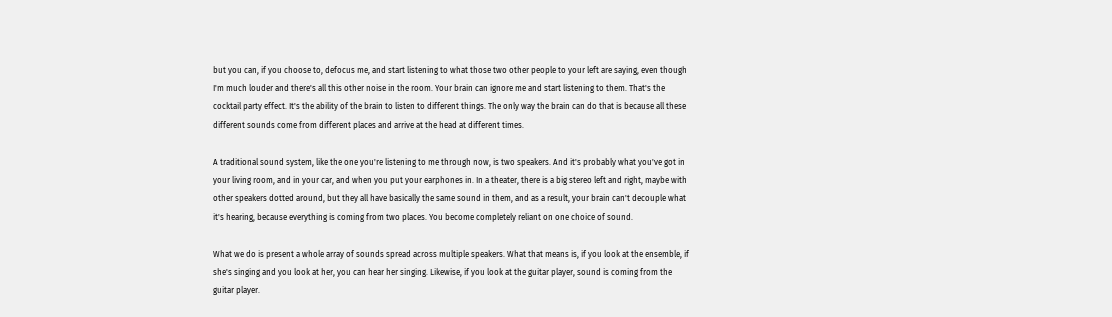but you can, if you choose to, defocus me, and start listening to what those two other people to your left are saying, even though I'm much louder and there's all this other noise in the room. Your brain can ignore me and start listening to them. That's the cocktail party effect. It's the ability of the brain to listen to different things. The only way the brain can do that is because all these different sounds come from different places and arrive at the head at different times.

A traditional sound system, like the one you're listening to me through now, is two speakers. And it's probably what you've got in your living room, and in your car, and when you put your earphones in. In a theater, there is a big stereo left and right, maybe with other speakers dotted around, but they all have basically the same sound in them, and as a result, your brain can't decouple what it's hearing, because everything is coming from two places. You become completely reliant on one choice of sound.

What we do is present a whole array of sounds spread across multiple speakers. What that means is, if you look at the ensemble, if she's singing and you look at her, you can hear her singing. Likewise, if you look at the guitar player, sound is coming from the guitar player.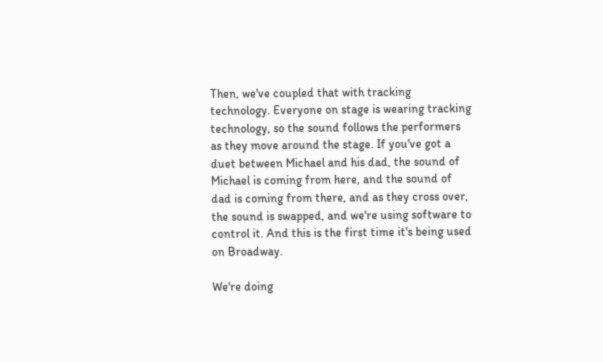Then, we've coupled that with tracking technology. Everyone on stage is wearing tracking technology, so the sound follows the performers as they move around the stage. If you've got a duet between Michael and his dad, the sound of Michael is coming from here, and the sound of dad is coming from there, and as they cross over, the sound is swapped, and we're using software to control it. And this is the first time it's being used on Broadway.

We're doing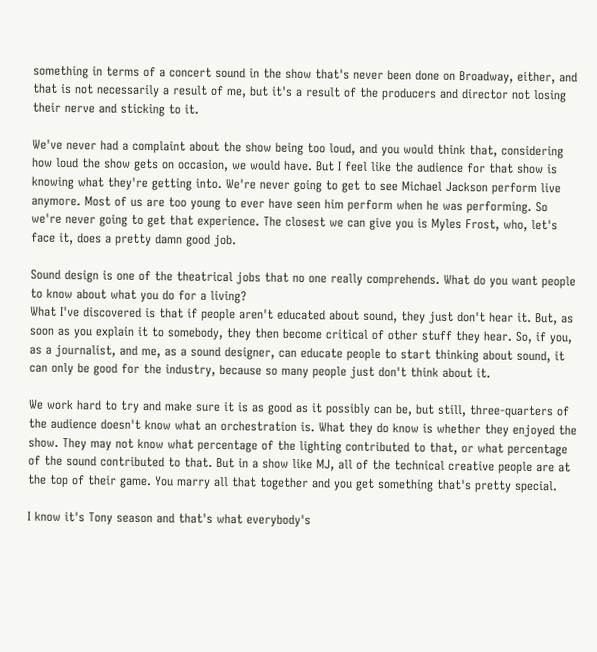something in terms of a concert sound in the show that's never been done on Broadway, either, and that is not necessarily a result of me, but it's a result of the producers and director not losing their nerve and sticking to it.

We've never had a complaint about the show being too loud, and you would think that, considering how loud the show gets on occasion, we would have. But I feel like the audience for that show is knowing what they're getting into. We're never going to get to see Michael Jackson perform live anymore. Most of us are too young to ever have seen him perform when he was performing. So we're never going to get that experience. The closest we can give you is Myles Frost, who, let's face it, does a pretty damn good job.

Sound design is one of the theatrical jobs that no one really comprehends. What do you want people to know about what you do for a living?
What I've discovered is that if people aren't educated about sound, they just don't hear it. But, as soon as you explain it to somebody, they then become critical of other stuff they hear. So, if you, as a journalist, and me, as a sound designer, can educate people to start thinking about sound, it can only be good for the industry, because so many people just don't think about it.

We work hard to try and make sure it is as good as it possibly can be, but still, three-quarters of the audience doesn't know what an orchestration is. What they do know is whether they enjoyed the show. They may not know what percentage of the lighting contributed to that, or what percentage of the sound contributed to that. But in a show like MJ, all of the technical creative people are at the top of their game. You marry all that together and you get something that's pretty special.

I know it's Tony season and that's what everybody's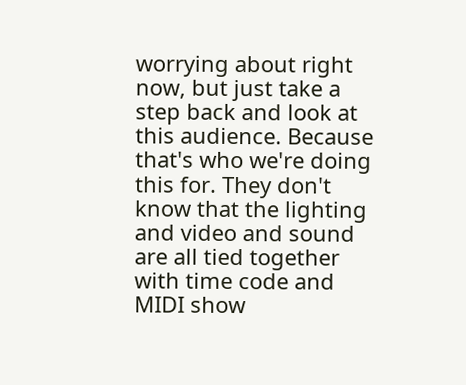worrying about right now, but just take a step back and look at this audience. Because that's who we're doing this for. They don't know that the lighting and video and sound are all tied together with time code and MIDI show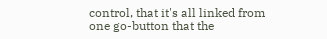control, that it's all linked from one go-button that the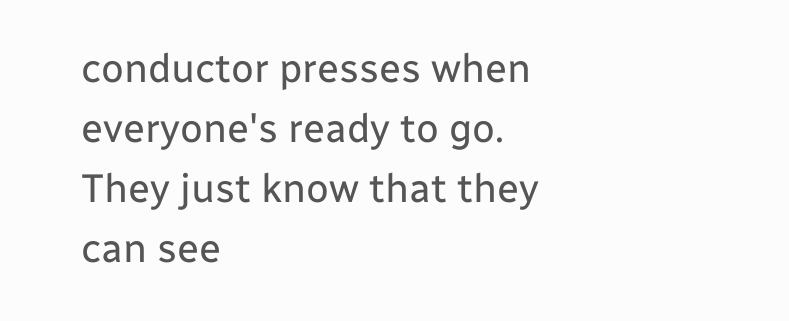conductor presses when everyone's ready to go. They just know that they can see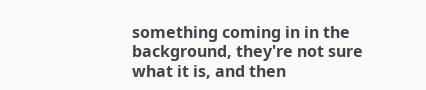something coming in in the background, they're not sure what it is, and then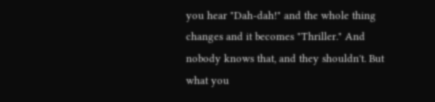you hear "Dah-dah!" and the whole thing changes and it becomes "Thriller." And nobody knows that, and they shouldn't. But what you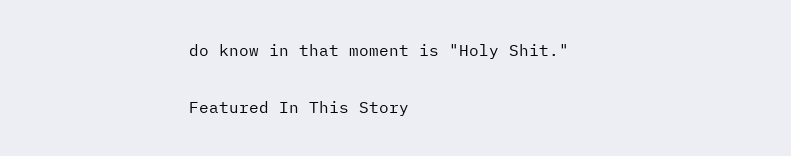do know in that moment is "Holy Shit."

Featured In This Story